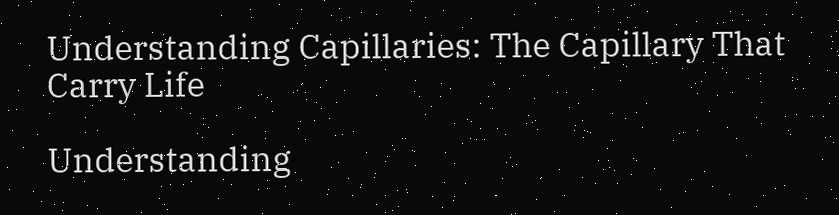Understanding Capillaries: The Capillary That Carry Life

Understanding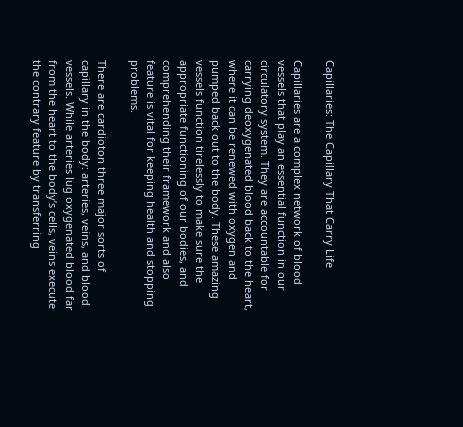Capillaries: The Capillary That Carry Life

Capillaries are a complex network of blood vessels that play an essential function in our circulatory system. They are accountable for carrying deoxygenated blood back to the heart, where it can be renewed with oxygen and pumped back out to the body. These amazing vessels function tirelessly to make sure the appropriate functioning of our bodies, and comprehending their framework and also feature is vital for keeping health and stopping problems.

There are cardioton three major sorts of capillary in the body: arteries, veins, and blood vessels. While arteries lug oxygenated blood far from the heart to the body’s cells, veins execute the contrary feature by transferring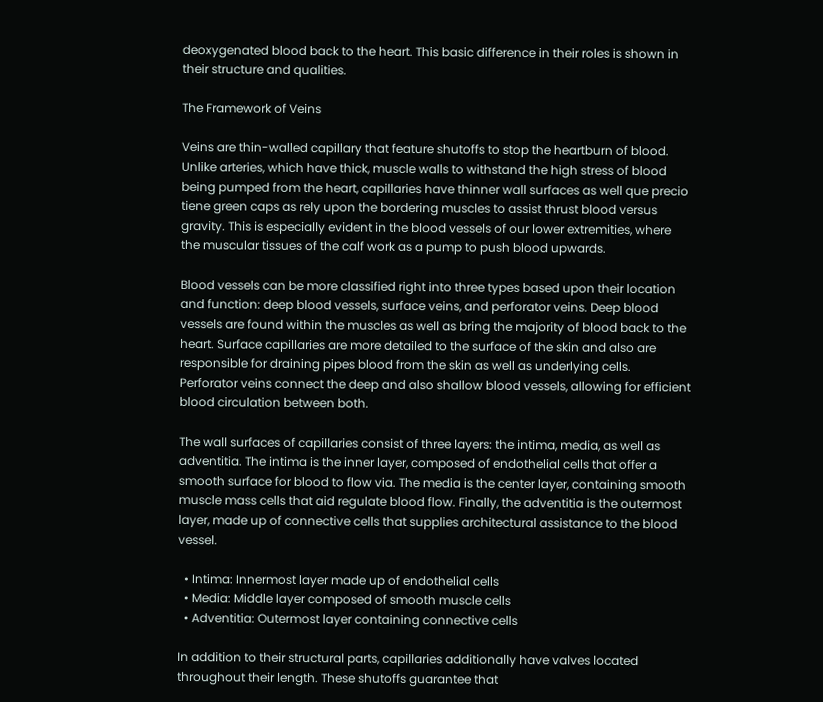deoxygenated blood back to the heart. This basic difference in their roles is shown in their structure and qualities.

The Framework of Veins

Veins are thin-walled capillary that feature shutoffs to stop the heartburn of blood. Unlike arteries, which have thick, muscle walls to withstand the high stress of blood being pumped from the heart, capillaries have thinner wall surfaces as well que precio tiene green caps as rely upon the bordering muscles to assist thrust blood versus gravity. This is especially evident in the blood vessels of our lower extremities, where the muscular tissues of the calf work as a pump to push blood upwards.

Blood vessels can be more classified right into three types based upon their location and function: deep blood vessels, surface veins, and perforator veins. Deep blood vessels are found within the muscles as well as bring the majority of blood back to the heart. Surface capillaries are more detailed to the surface of the skin and also are responsible for draining pipes blood from the skin as well as underlying cells. Perforator veins connect the deep and also shallow blood vessels, allowing for efficient blood circulation between both.

The wall surfaces of capillaries consist of three layers: the intima, media, as well as adventitia. The intima is the inner layer, composed of endothelial cells that offer a smooth surface for blood to flow via. The media is the center layer, containing smooth muscle mass cells that aid regulate blood flow. Finally, the adventitia is the outermost layer, made up of connective cells that supplies architectural assistance to the blood vessel.

  • Intima: Innermost layer made up of endothelial cells
  • Media: Middle layer composed of smooth muscle cells
  • Adventitia: Outermost layer containing connective cells

In addition to their structural parts, capillaries additionally have valves located throughout their length. These shutoffs guarantee that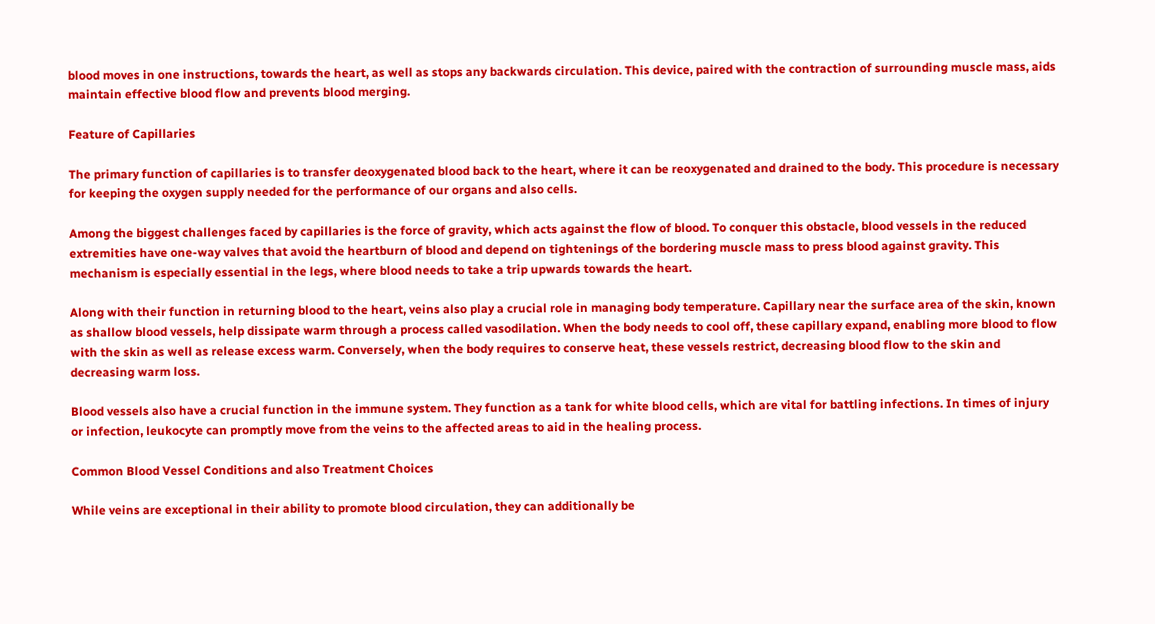blood moves in one instructions, towards the heart, as well as stops any backwards circulation. This device, paired with the contraction of surrounding muscle mass, aids maintain effective blood flow and prevents blood merging.

Feature of Capillaries

The primary function of capillaries is to transfer deoxygenated blood back to the heart, where it can be reoxygenated and drained to the body. This procedure is necessary for keeping the oxygen supply needed for the performance of our organs and also cells.

Among the biggest challenges faced by capillaries is the force of gravity, which acts against the flow of blood. To conquer this obstacle, blood vessels in the reduced extremities have one-way valves that avoid the heartburn of blood and depend on tightenings of the bordering muscle mass to press blood against gravity. This mechanism is especially essential in the legs, where blood needs to take a trip upwards towards the heart.

Along with their function in returning blood to the heart, veins also play a crucial role in managing body temperature. Capillary near the surface area of the skin, known as shallow blood vessels, help dissipate warm through a process called vasodilation. When the body needs to cool off, these capillary expand, enabling more blood to flow with the skin as well as release excess warm. Conversely, when the body requires to conserve heat, these vessels restrict, decreasing blood flow to the skin and decreasing warm loss.

Blood vessels also have a crucial function in the immune system. They function as a tank for white blood cells, which are vital for battling infections. In times of injury or infection, leukocyte can promptly move from the veins to the affected areas to aid in the healing process.

Common Blood Vessel Conditions and also Treatment Choices

While veins are exceptional in their ability to promote blood circulation, they can additionally be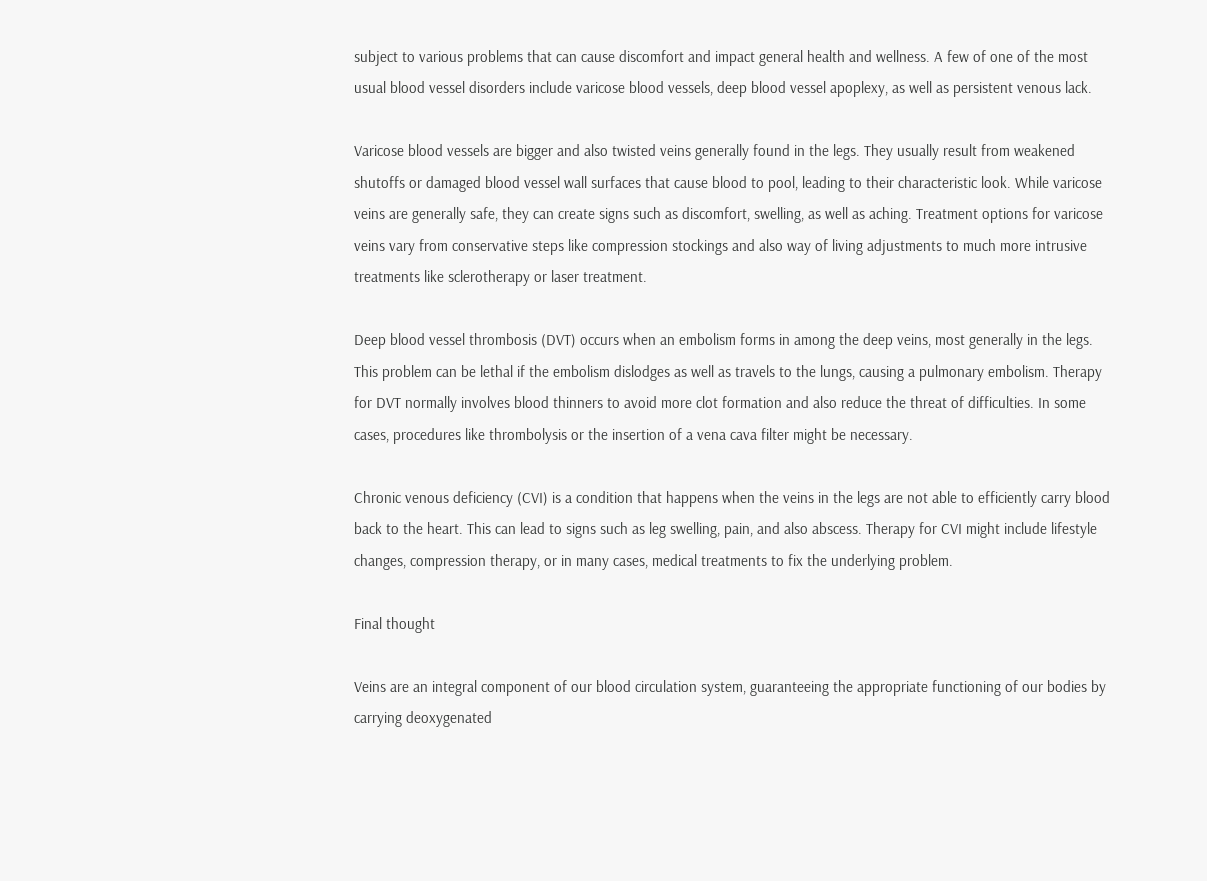subject to various problems that can cause discomfort and impact general health and wellness. A few of one of the most usual blood vessel disorders include varicose blood vessels, deep blood vessel apoplexy, as well as persistent venous lack.

Varicose blood vessels are bigger and also twisted veins generally found in the legs. They usually result from weakened shutoffs or damaged blood vessel wall surfaces that cause blood to pool, leading to their characteristic look. While varicose veins are generally safe, they can create signs such as discomfort, swelling, as well as aching. Treatment options for varicose veins vary from conservative steps like compression stockings and also way of living adjustments to much more intrusive treatments like sclerotherapy or laser treatment.

Deep blood vessel thrombosis (DVT) occurs when an embolism forms in among the deep veins, most generally in the legs. This problem can be lethal if the embolism dislodges as well as travels to the lungs, causing a pulmonary embolism. Therapy for DVT normally involves blood thinners to avoid more clot formation and also reduce the threat of difficulties. In some cases, procedures like thrombolysis or the insertion of a vena cava filter might be necessary.

Chronic venous deficiency (CVI) is a condition that happens when the veins in the legs are not able to efficiently carry blood back to the heart. This can lead to signs such as leg swelling, pain, and also abscess. Therapy for CVI might include lifestyle changes, compression therapy, or in many cases, medical treatments to fix the underlying problem.

Final thought

Veins are an integral component of our blood circulation system, guaranteeing the appropriate functioning of our bodies by carrying deoxygenated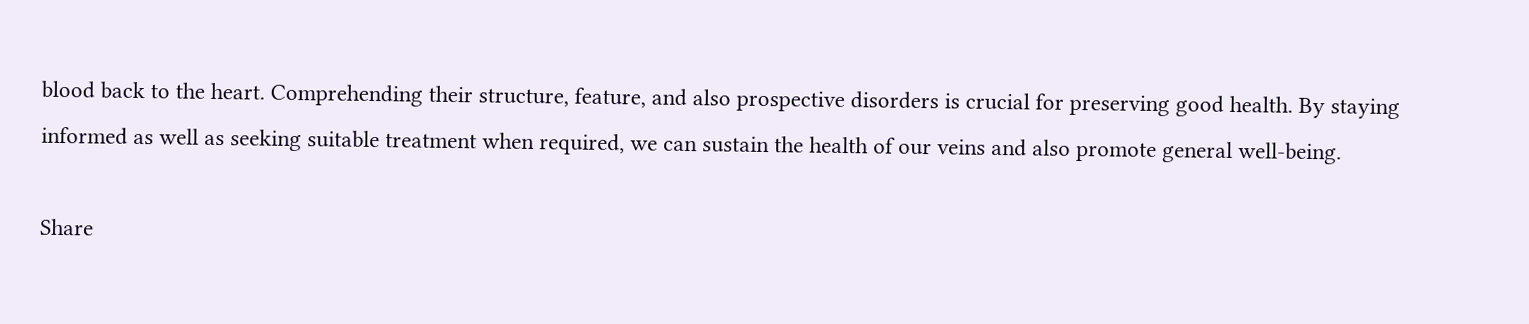blood back to the heart. Comprehending their structure, feature, and also prospective disorders is crucial for preserving good health. By staying informed as well as seeking suitable treatment when required, we can sustain the health of our veins and also promote general well-being.

Share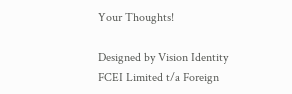Your Thoughts!

Designed by Vision Identity
FCEI Limited t/a Foreign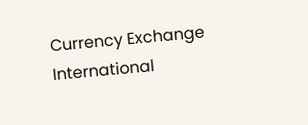Currency Exchange International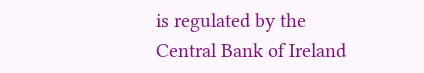is regulated by the Central Bank of Ireland